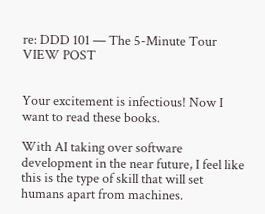re: DDD 101 — The 5-Minute Tour VIEW POST


Your excitement is infectious! Now I want to read these books.

With AI taking over software development in the near future, I feel like this is the type of skill that will set humans apart from machines.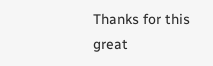Thanks for this great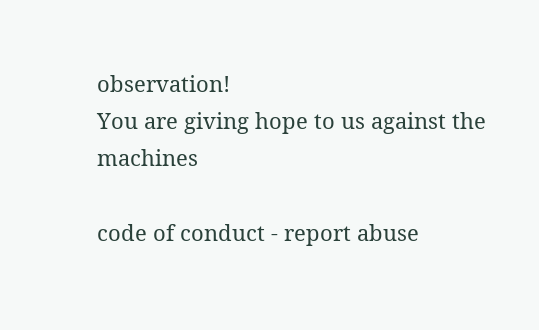observation!
You are giving hope to us against the machines

code of conduct - report abuse